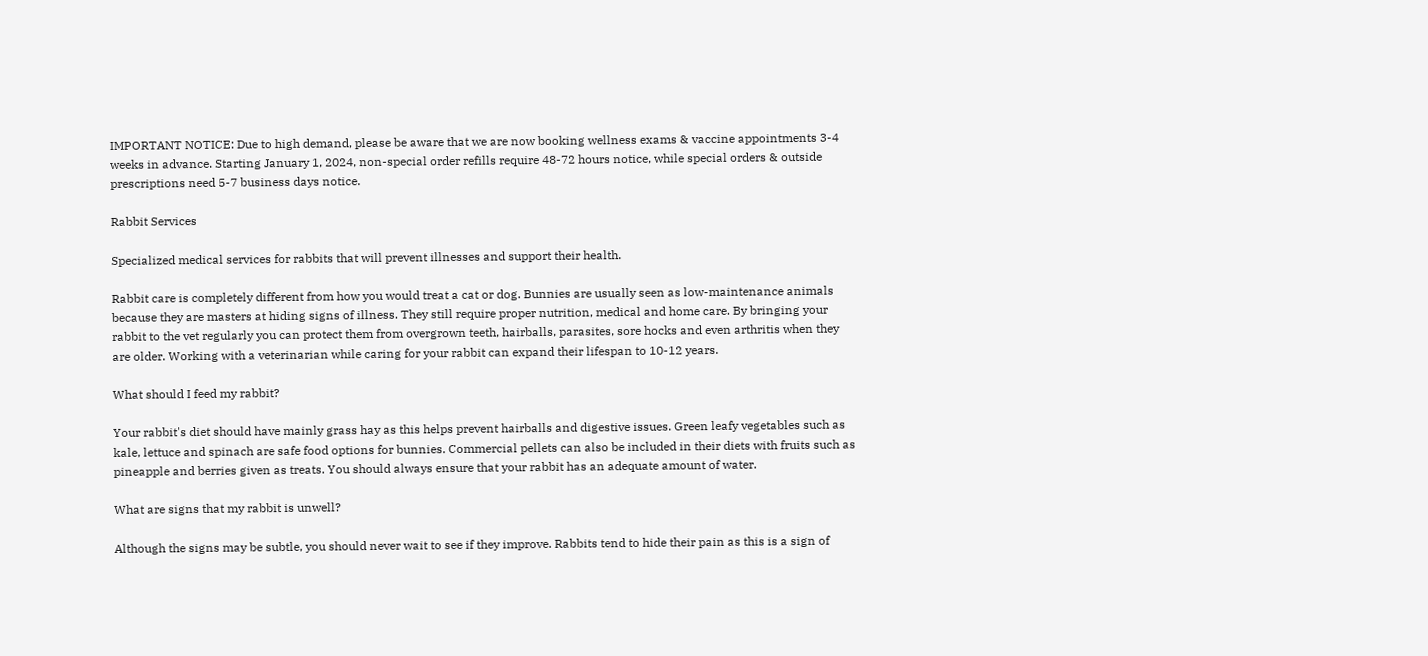IMPORTANT NOTICE: Due to high demand, please be aware that we are now booking wellness exams & vaccine appointments 3-4 weeks in advance. Starting January 1, 2024, non-special order refills require 48-72 hours notice, while special orders & outside prescriptions need 5-7 business days notice.

Rabbit Services

Specialized medical services for rabbits that will prevent illnesses and support their health.

Rabbit care is completely different from how you would treat a cat or dog. Bunnies are usually seen as low-maintenance animals because they are masters at hiding signs of illness. They still require proper nutrition, medical and home care. By bringing your rabbit to the vet regularly you can protect them from overgrown teeth, hairballs, parasites, sore hocks and even arthritis when they are older. Working with a veterinarian while caring for your rabbit can expand their lifespan to 10-12 years.

What should I feed my rabbit?

Your rabbit's diet should have mainly grass hay as this helps prevent hairballs and digestive issues. Green leafy vegetables such as kale, lettuce and spinach are safe food options for bunnies. Commercial pellets can also be included in their diets with fruits such as pineapple and berries given as treats. You should always ensure that your rabbit has an adequate amount of water.

What are signs that my rabbit is unwell?

Although the signs may be subtle, you should never wait to see if they improve. Rabbits tend to hide their pain as this is a sign of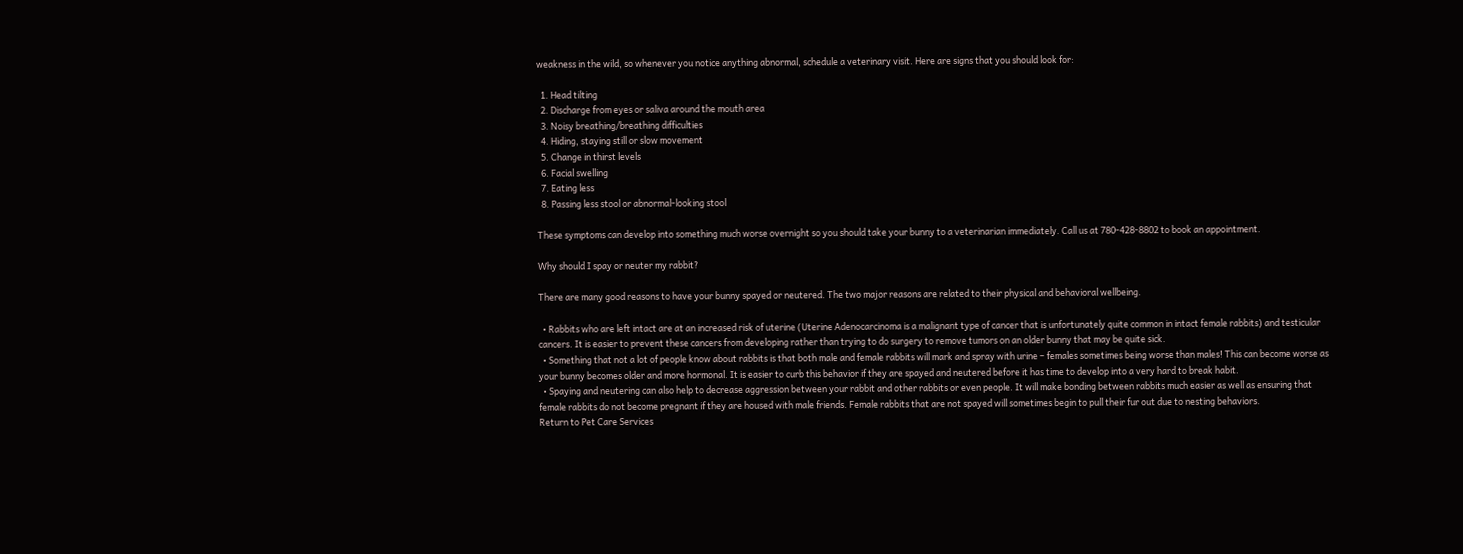weakness in the wild, so whenever you notice anything abnormal, schedule a veterinary visit. Here are signs that you should look for:

  1. Head tilting
  2. Discharge from eyes or saliva around the mouth area
  3. Noisy breathing/breathing difficulties
  4. Hiding, staying still or slow movement
  5. Change in thirst levels
  6. Facial swelling
  7. Eating less
  8. Passing less stool or abnormal-looking stool

These symptoms can develop into something much worse overnight so you should take your bunny to a veterinarian immediately. Call us at 780-428-8802 to book an appointment.

Why should I spay or neuter my rabbit?

There are many good reasons to have your bunny spayed or neutered. The two major reasons are related to their physical and behavioral wellbeing.

  • Rabbits who are left intact are at an increased risk of uterine (Uterine Adenocarcinoma is a malignant type of cancer that is unfortunately quite common in intact female rabbits) and testicular cancers. It is easier to prevent these cancers from developing rather than trying to do surgery to remove tumors on an older bunny that may be quite sick.
  • Something that not a lot of people know about rabbits is that both male and female rabbits will mark and spray with urine – females sometimes being worse than males! This can become worse as your bunny becomes older and more hormonal. It is easier to curb this behavior if they are spayed and neutered before it has time to develop into a very hard to break habit.
  • Spaying and neutering can also help to decrease aggression between your rabbit and other rabbits or even people. It will make bonding between rabbits much easier as well as ensuring that female rabbits do not become pregnant if they are housed with male friends. Female rabbits that are not spayed will sometimes begin to pull their fur out due to nesting behaviors.
Return to Pet Care Services